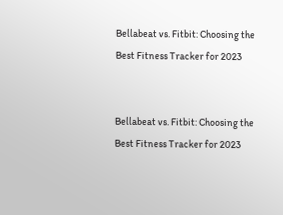Bellabeat vs. Fitbit: Choosing the Best Fitness Tracker for 2023


Bellabeat vs. Fitbit: Choosing the Best Fitness Tracker for 2023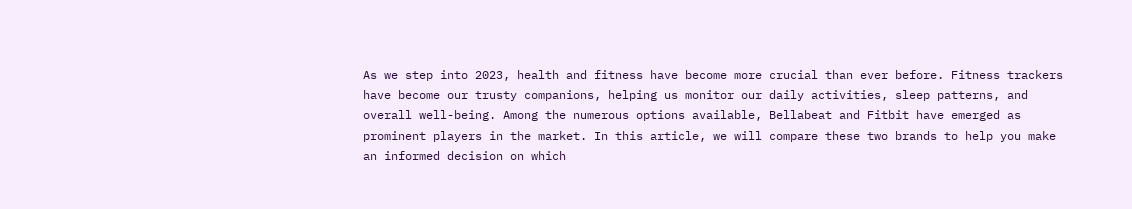As we step into 2023, health and fitness have become more crucial than ever before. Fitness trackers have become our trusty companions, helping us monitor our daily activities, sleep patterns, and overall well-being. Among the numerous options available, Bellabeat and Fitbit have emerged as prominent players in the market. In this article, we will compare these two brands to help you make an informed decision on which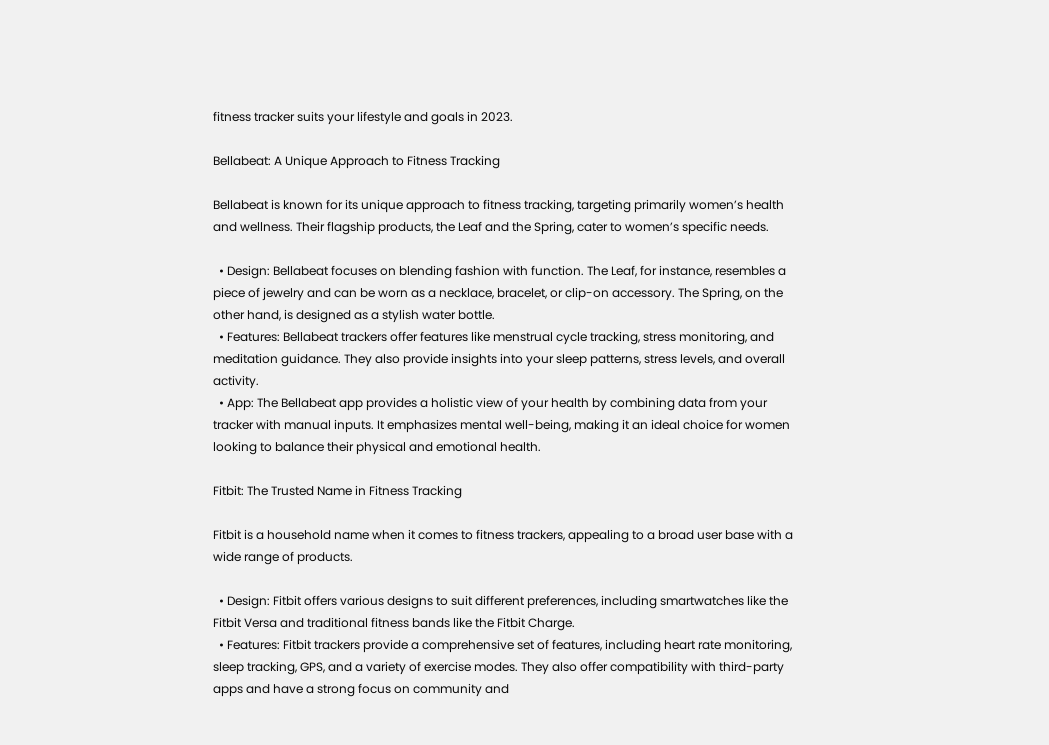fitness tracker suits your lifestyle and goals in 2023.

Bellabeat: A Unique Approach to Fitness Tracking

Bellabeat is known for its unique approach to fitness tracking, targeting primarily women’s health and wellness. Their flagship products, the Leaf and the Spring, cater to women’s specific needs.

  • Design: Bellabeat focuses on blending fashion with function. The Leaf, for instance, resembles a piece of jewelry and can be worn as a necklace, bracelet, or clip-on accessory. The Spring, on the other hand, is designed as a stylish water bottle.
  • Features: Bellabeat trackers offer features like menstrual cycle tracking, stress monitoring, and meditation guidance. They also provide insights into your sleep patterns, stress levels, and overall activity.
  • App: The Bellabeat app provides a holistic view of your health by combining data from your tracker with manual inputs. It emphasizes mental well-being, making it an ideal choice for women looking to balance their physical and emotional health.

Fitbit: The Trusted Name in Fitness Tracking

Fitbit is a household name when it comes to fitness trackers, appealing to a broad user base with a wide range of products.

  • Design: Fitbit offers various designs to suit different preferences, including smartwatches like the Fitbit Versa and traditional fitness bands like the Fitbit Charge.
  • Features: Fitbit trackers provide a comprehensive set of features, including heart rate monitoring, sleep tracking, GPS, and a variety of exercise modes. They also offer compatibility with third-party apps and have a strong focus on community and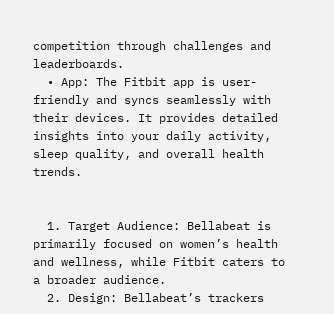competition through challenges and leaderboards.
  • App: The Fitbit app is user-friendly and syncs seamlessly with their devices. It provides detailed insights into your daily activity, sleep quality, and overall health trends.


  1. Target Audience: Bellabeat is primarily focused on women’s health and wellness, while Fitbit caters to a broader audience.
  2. Design: Bellabeat’s trackers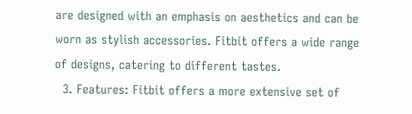are designed with an emphasis on aesthetics and can be worn as stylish accessories. Fitbit offers a wide range of designs, catering to different tastes.
  3. Features: Fitbit offers a more extensive set of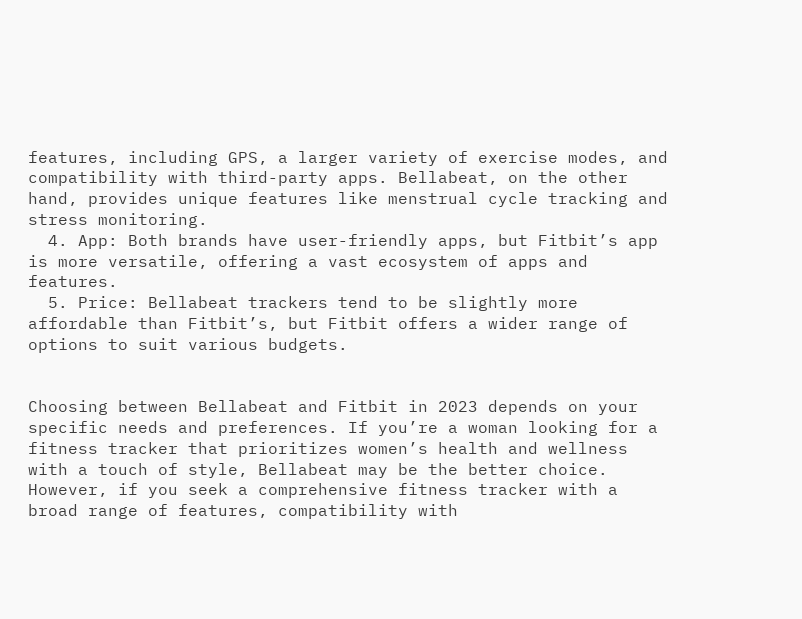features, including GPS, a larger variety of exercise modes, and compatibility with third-party apps. Bellabeat, on the other hand, provides unique features like menstrual cycle tracking and stress monitoring.
  4. App: Both brands have user-friendly apps, but Fitbit’s app is more versatile, offering a vast ecosystem of apps and features.
  5. Price: Bellabeat trackers tend to be slightly more affordable than Fitbit’s, but Fitbit offers a wider range of options to suit various budgets.


Choosing between Bellabeat and Fitbit in 2023 depends on your specific needs and preferences. If you’re a woman looking for a fitness tracker that prioritizes women’s health and wellness with a touch of style, Bellabeat may be the better choice. However, if you seek a comprehensive fitness tracker with a broad range of features, compatibility with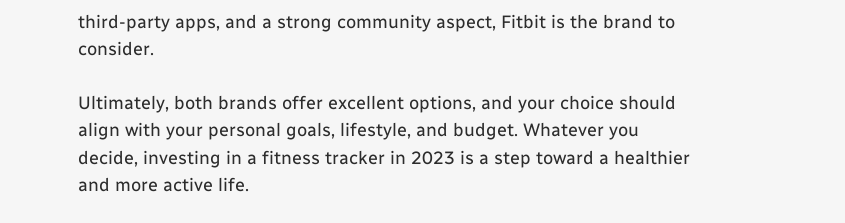third-party apps, and a strong community aspect, Fitbit is the brand to consider.

Ultimately, both brands offer excellent options, and your choice should align with your personal goals, lifestyle, and budget. Whatever you decide, investing in a fitness tracker in 2023 is a step toward a healthier and more active life.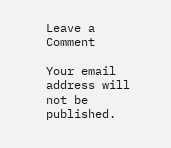Leave a Comment

Your email address will not be published.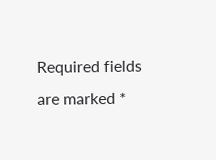Required fields are marked *